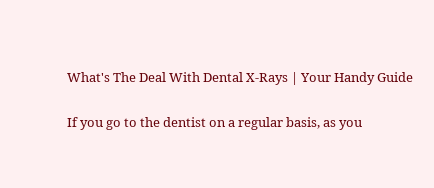What's The Deal With Dental X-Rays | Your Handy Guide

If you go to the dentist on a regular basis, as you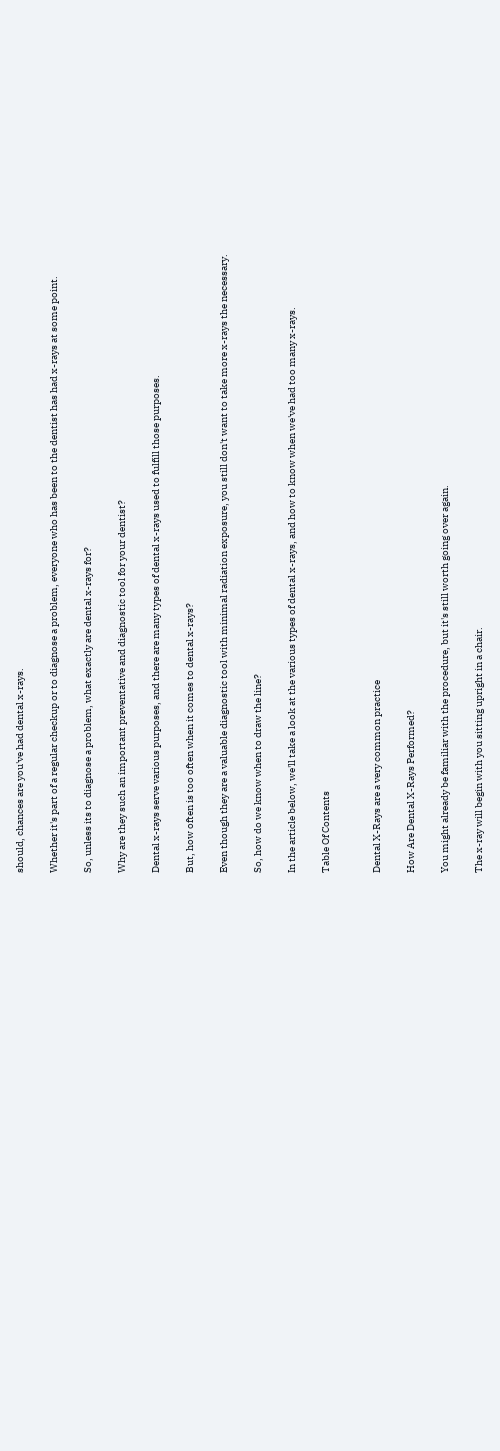should, chances are you've had dental x-rays.

Whether it's part of a regular checkup or to diagnose a problem, everyone who has been to the dentist has had x-rays at some point.

So, unless its to diagnose a problem, what exactly are dental x-rays for?

Why are they such an important preventative and diagnostic tool for your dentist?

Dental x-rays serve various purposes, and there are many types of dental x-rays used to fulfill those purposes.

But, how often is too often when it comes to dental x-rays?

Even though they are a valuable diagnostic tool with minimal radiation exposure, you still don't want to take more x-rays the necessary.

So, how do we know when to draw the line?

In the article below, we'll take a look at the various types of dental x-rays, and how to know when we've had too many x-rays.

Table Of Contents


Dental X-Rays are a very common practice

How Are Dental X-Rays Performed?

You might already be familiar with the procedure, but it's still worth going over again.

The x-ray will begin with you sitting upright in a chair.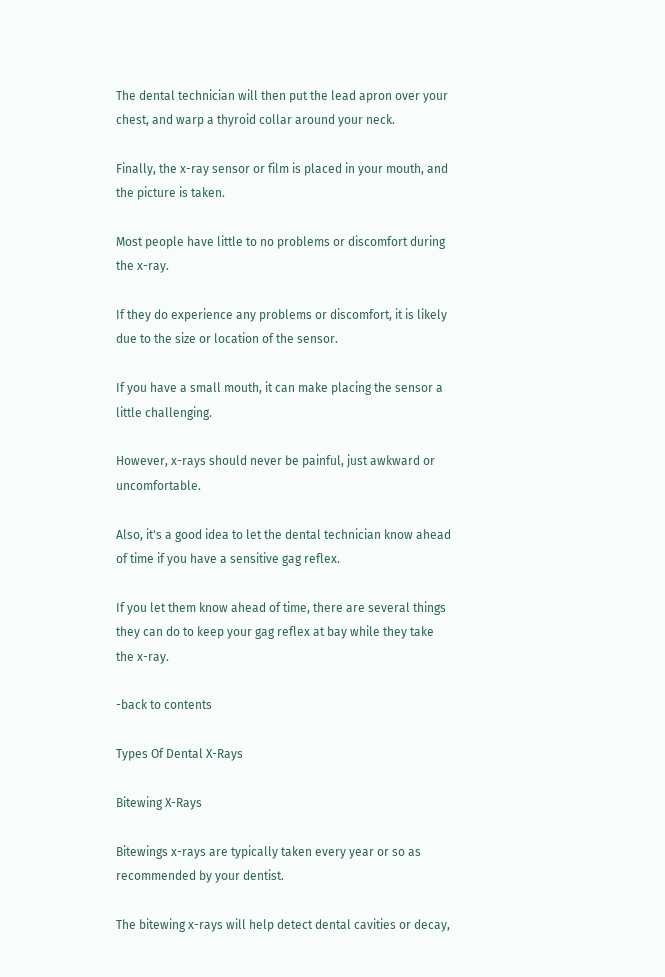The dental technician will then put the lead apron over your chest, and warp a thyroid collar around your neck.

Finally, the x-ray sensor or film is placed in your mouth, and the picture is taken.

Most people have little to no problems or discomfort during the x-ray.

If they do experience any problems or discomfort, it is likely due to the size or location of the sensor.

If you have a small mouth, it can make placing the sensor a little challenging.

However, x-rays should never be painful, just awkward or uncomfortable.

Also, it's a good idea to let the dental technician know ahead of time if you have a sensitive gag reflex.

If you let them know ahead of time, there are several things they can do to keep your gag reflex at bay while they take the x-ray.

-back to contents

Types Of Dental X-Rays

Bitewing X-Rays

Bitewings x-rays are typically taken every year or so as recommended by your dentist.

The bitewing x-rays will help detect dental cavities or decay,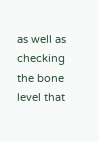as well as checking the bone level that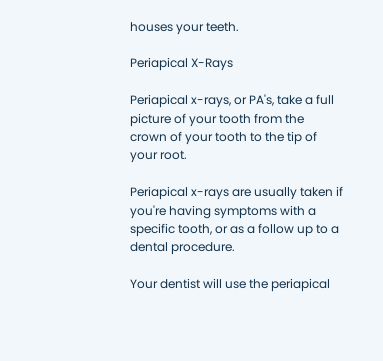houses your teeth.

Periapical X-Rays

Periapical x-rays, or PA's, take a full picture of your tooth from the crown of your tooth to the tip of your root.

Periapical x-rays are usually taken if you're having symptoms with a specific tooth, or as a follow up to a dental procedure.

Your dentist will use the periapical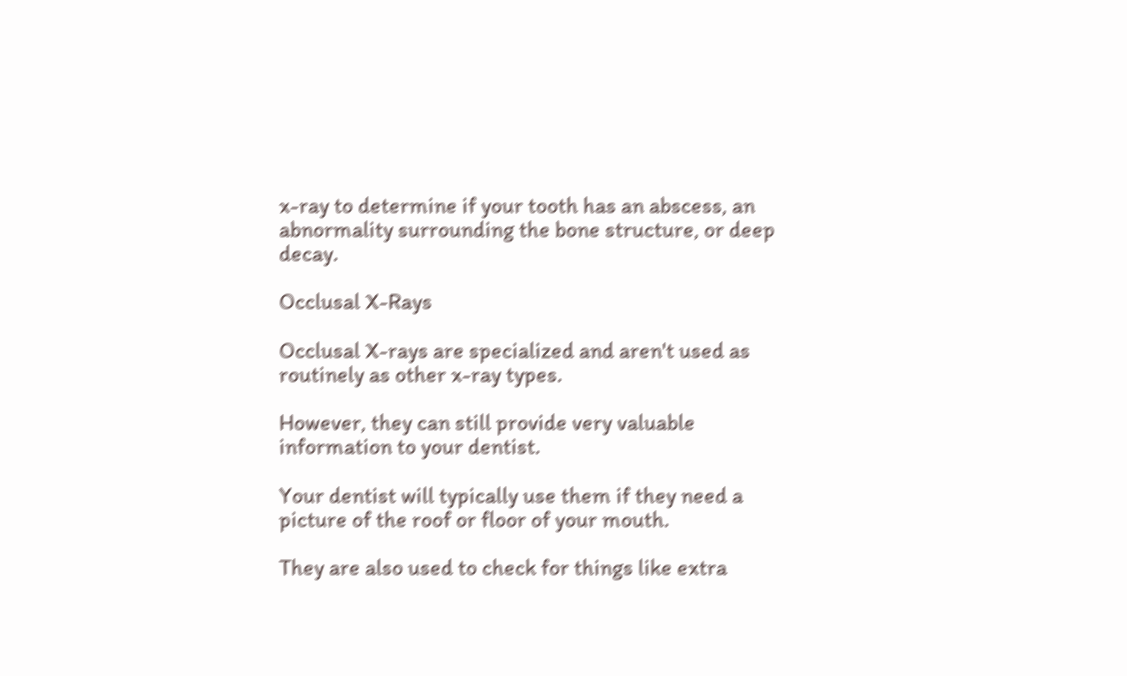x-ray to determine if your tooth has an abscess, an abnormality surrounding the bone structure, or deep decay.

Occlusal X-Rays

Occlusal X-rays are specialized and aren't used as routinely as other x-ray types.

However, they can still provide very valuable information to your dentist.

Your dentist will typically use them if they need a picture of the roof or floor of your mouth.

They are also used to check for things like extra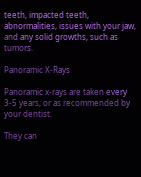teeth, impacted teeth, abnormalities, issues with your jaw, and any solid growths, such as tumors.

Panoramic X-Rays

Panoramic x-rays are taken every 3-5 years, or as recommended by your dentist.

They can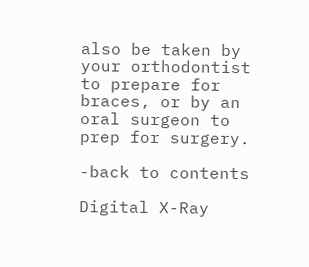also be taken by your orthodontist to prepare for braces, or by an oral surgeon to prep for surgery.

-back to contents

Digital X-Ray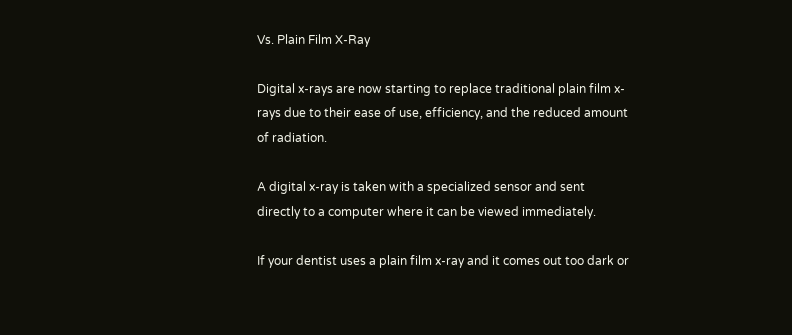Vs. Plain Film X-Ray

Digital x-rays are now starting to replace traditional plain film x-rays due to their ease of use, efficiency, and the reduced amount of radiation.

A digital x-ray is taken with a specialized sensor and sent directly to a computer where it can be viewed immediately.

If your dentist uses a plain film x-ray and it comes out too dark or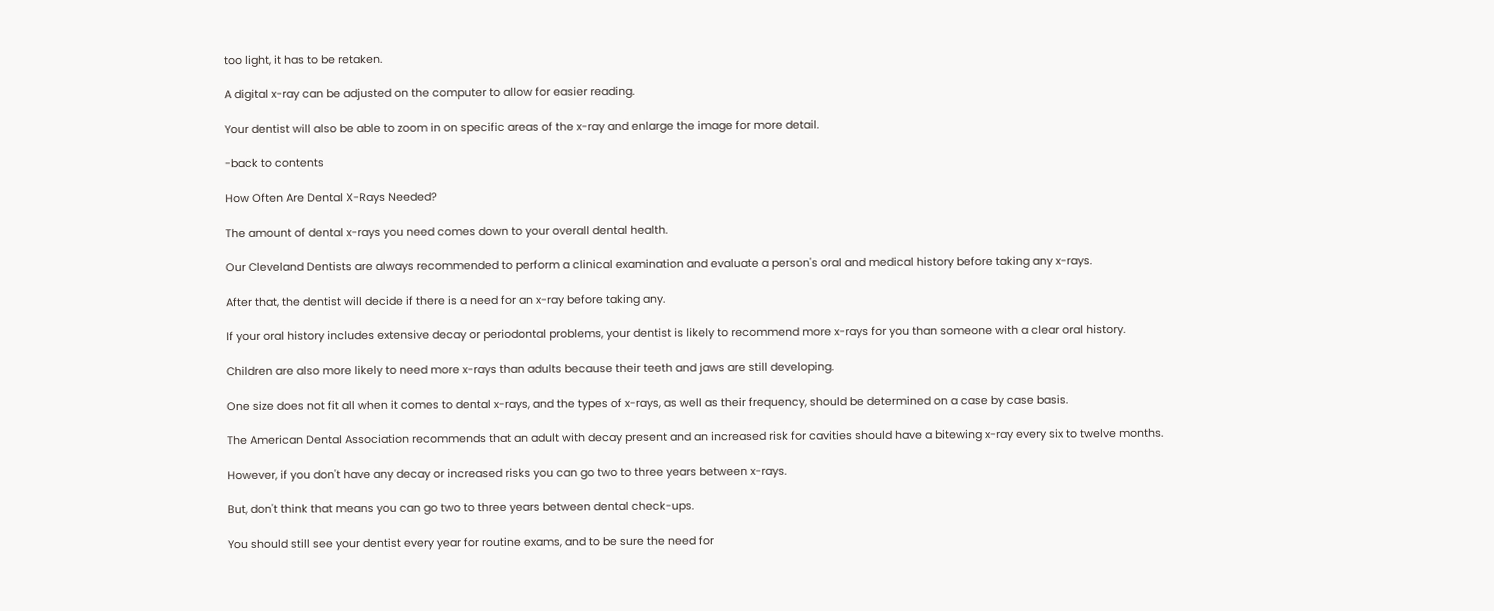too light, it has to be retaken.

A digital x-ray can be adjusted on the computer to allow for easier reading.

Your dentist will also be able to zoom in on specific areas of the x-ray and enlarge the image for more detail.

-back to contents

How Often Are Dental X-Rays Needed?

The amount of dental x-rays you need comes down to your overall dental health.

Our Cleveland Dentists are always recommended to perform a clinical examination and evaluate a person's oral and medical history before taking any x-rays.

After that, the dentist will decide if there is a need for an x-ray before taking any.

If your oral history includes extensive decay or periodontal problems, your dentist is likely to recommend more x-rays for you than someone with a clear oral history.

Children are also more likely to need more x-rays than adults because their teeth and jaws are still developing.

One size does not fit all when it comes to dental x-rays, and the types of x-rays, as well as their frequency, should be determined on a case by case basis.

The American Dental Association recommends that an adult with decay present and an increased risk for cavities should have a bitewing x-ray every six to twelve months.

However, if you don't have any decay or increased risks you can go two to three years between x-rays.

But, don't think that means you can go two to three years between dental check-ups.

You should still see your dentist every year for routine exams, and to be sure the need for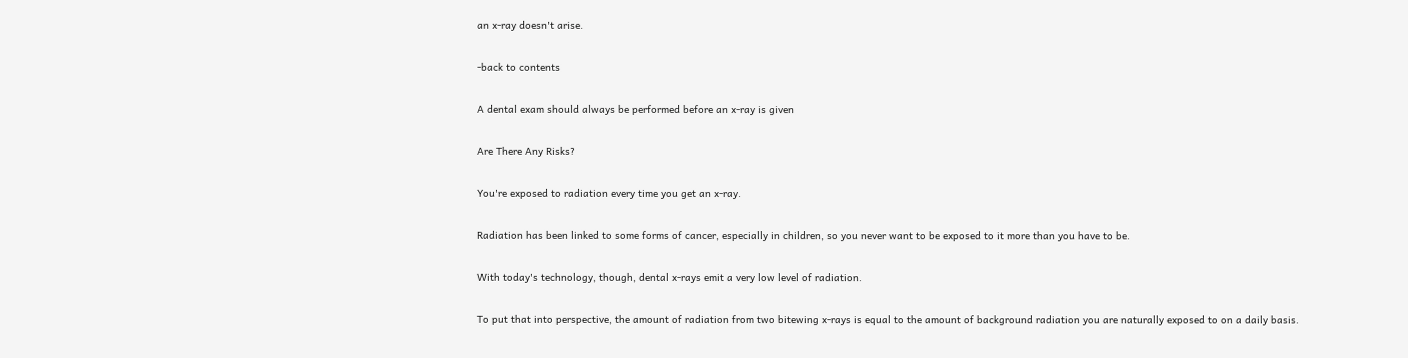an x-ray doesn't arise.

-back to contents

A dental exam should always be performed before an x-ray is given

Are There Any Risks?

You're exposed to radiation every time you get an x-ray.

Radiation has been linked to some forms of cancer, especially in children, so you never want to be exposed to it more than you have to be.

With today's technology, though, dental x-rays emit a very low level of radiation.

To put that into perspective, the amount of radiation from two bitewing x-rays is equal to the amount of background radiation you are naturally exposed to on a daily basis.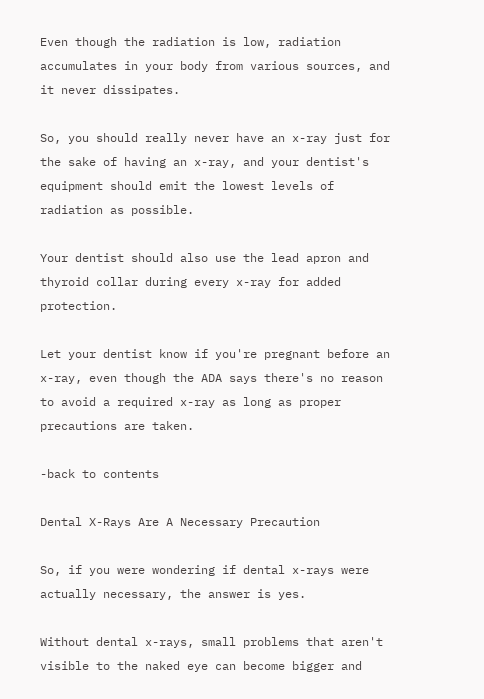Even though the radiation is low, radiation accumulates in your body from various sources, and it never dissipates.

So, you should really never have an x-ray just for the sake of having an x-ray, and your dentist's equipment should emit the lowest levels of radiation as possible.

Your dentist should also use the lead apron and thyroid collar during every x-ray for added protection.

Let your dentist know if you're pregnant before an x-ray, even though the ADA says there's no reason to avoid a required x-ray as long as proper precautions are taken.

-back to contents

Dental X-Rays Are A Necessary Precaution

So, if you were wondering if dental x-rays were actually necessary, the answer is yes.

Without dental x-rays, small problems that aren't visible to the naked eye can become bigger and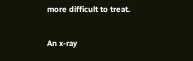more difficult to treat.

An x-ray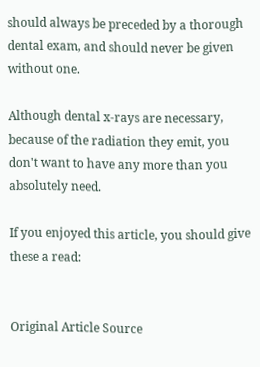should always be preceded by a thorough dental exam, and should never be given without one.

Although dental x-rays are necessary, because of the radiation they emit, you don't want to have any more than you absolutely need.

If you enjoyed this article, you should give these a read:


Original Article Source